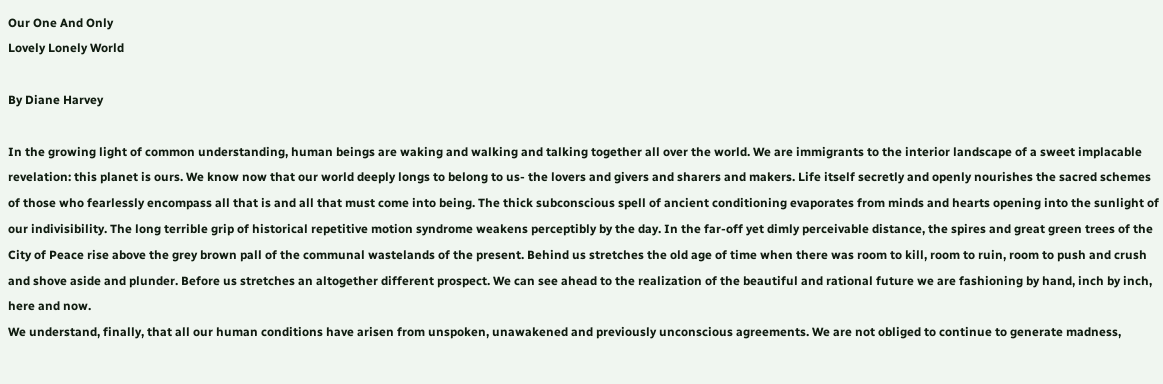Our One And Only
Lovely Lonely World

By Diane Harvey

In the growing light of common understanding, human beings are waking and walking and talking together all over the world. We are immigrants to the interior landscape of a sweet implacable revelation: this planet is ours. We know now that our world deeply longs to belong to us- the lovers and givers and sharers and makers. Life itself secretly and openly nourishes the sacred schemes of those who fearlessly encompass all that is and all that must come into being. The thick subconscious spell of ancient conditioning evaporates from minds and hearts opening into the sunlight of our indivisibility. The long terrible grip of historical repetitive motion syndrome weakens perceptibly by the day. In the far-off yet dimly perceivable distance, the spires and great green trees of the City of Peace rise above the grey brown pall of the communal wastelands of the present. Behind us stretches the old age of time when there was room to kill, room to ruin, room to push and crush and shove aside and plunder. Before us stretches an altogether different prospect. We can see ahead to the realization of the beautiful and rational future we are fashioning by hand, inch by inch, here and now.
We understand, finally, that all our human conditions have arisen from unspoken, unawakened and previously unconscious agreements. We are not obliged to continue to generate madness,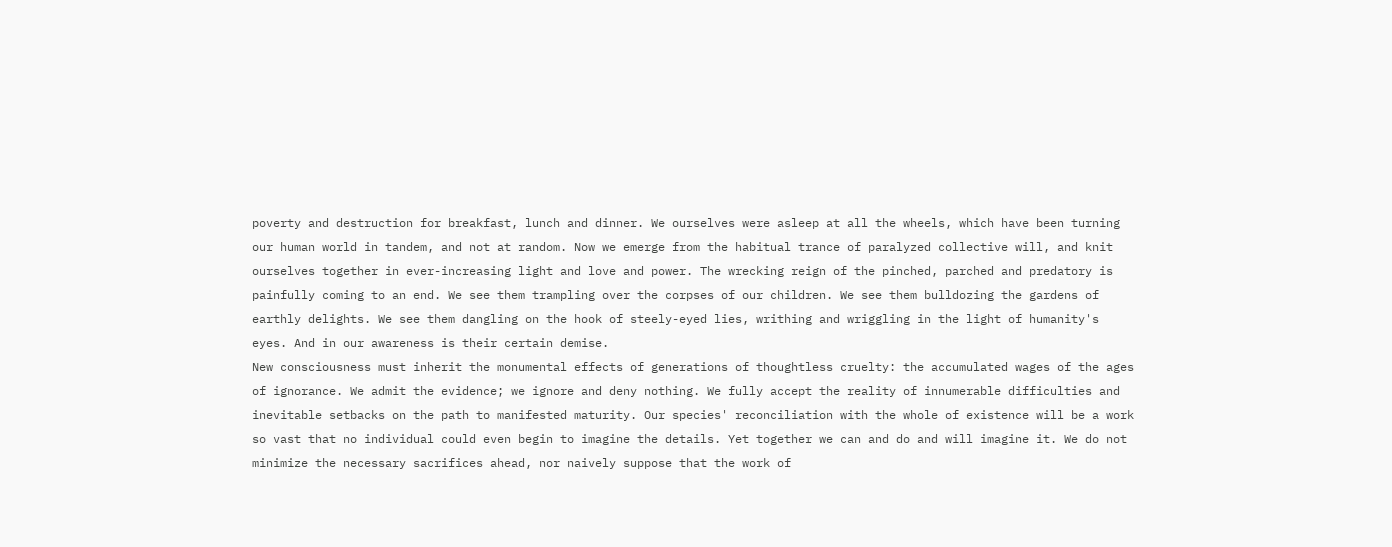poverty and destruction for breakfast, lunch and dinner. We ourselves were asleep at all the wheels, which have been turning our human world in tandem, and not at random. Now we emerge from the habitual trance of paralyzed collective will, and knit ourselves together in ever-increasing light and love and power. The wrecking reign of the pinched, parched and predatory is painfully coming to an end. We see them trampling over the corpses of our children. We see them bulldozing the gardens of earthly delights. We see them dangling on the hook of steely-eyed lies, writhing and wriggling in the light of humanity's eyes. And in our awareness is their certain demise.
New consciousness must inherit the monumental effects of generations of thoughtless cruelty: the accumulated wages of the ages of ignorance. We admit the evidence; we ignore and deny nothing. We fully accept the reality of innumerable difficulties and inevitable setbacks on the path to manifested maturity. Our species' reconciliation with the whole of existence will be a work so vast that no individual could even begin to imagine the details. Yet together we can and do and will imagine it. We do not minimize the necessary sacrifices ahead, nor naively suppose that the work of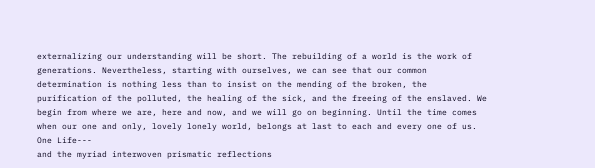externalizing our understanding will be short. The rebuilding of a world is the work of generations. Nevertheless, starting with ourselves, we can see that our common determination is nothing less than to insist on the mending of the broken, the purification of the polluted, the healing of the sick, and the freeing of the enslaved. We begin from where we are, here and now, and we will go on beginning. Until the time comes when our one and only, lovely lonely world, belongs at last to each and every one of us.
One Life---
and the myriad interwoven prismatic reflections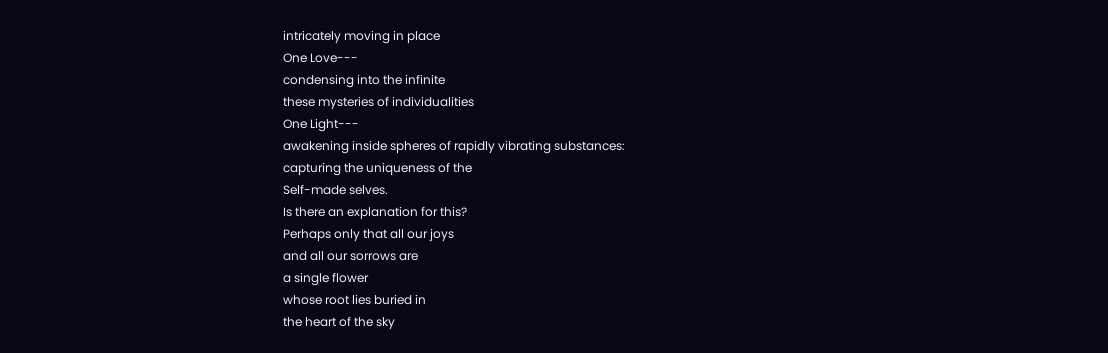intricately moving in place
One Love---
condensing into the infinite
these mysteries of individualities
One Light---
awakening inside spheres of rapidly vibrating substances:
capturing the uniqueness of the
Self-made selves.
Is there an explanation for this?
Perhaps only that all our joys
and all our sorrows are
a single flower
whose root lies buried in
the heart of the sky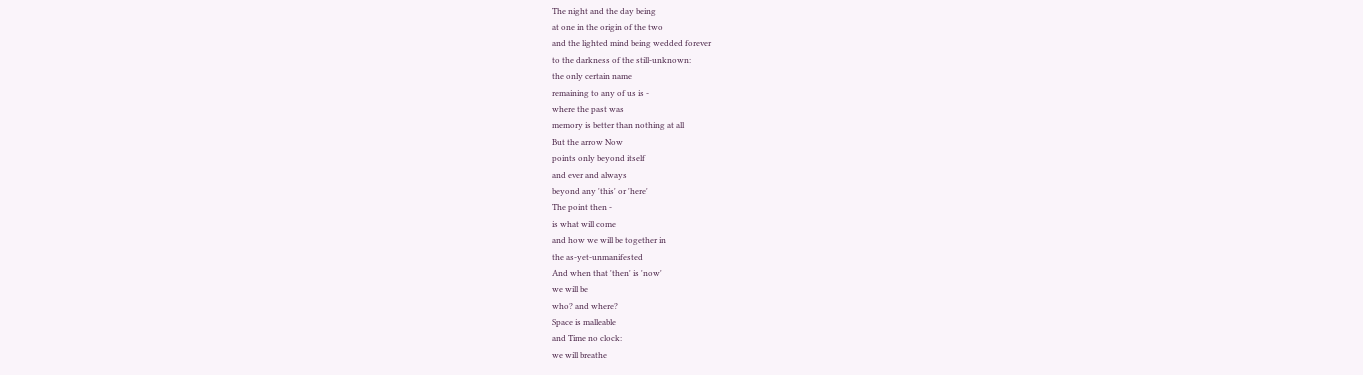The night and the day being
at one in the origin of the two
and the lighted mind being wedded forever
to the darkness of the still-unknown:
the only certain name
remaining to any of us is -
where the past was
memory is better than nothing at all
But the arrow Now
points only beyond itself
and ever and always
beyond any 'this' or 'here'
The point then -
is what will come
and how we will be together in
the as-yet-unmanifested
And when that 'then' is 'now'
we will be
who? and where?
Space is malleable
and Time no clock:
we will breathe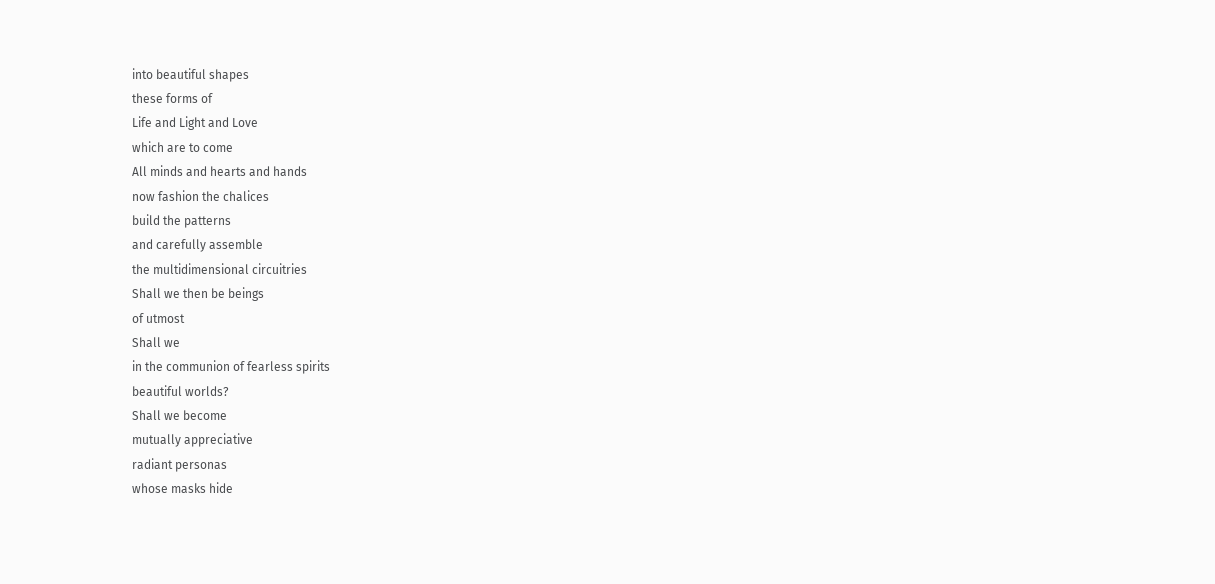into beautiful shapes
these forms of
Life and Light and Love
which are to come
All minds and hearts and hands
now fashion the chalices
build the patterns
and carefully assemble
the multidimensional circuitries
Shall we then be beings
of utmost
Shall we
in the communion of fearless spirits
beautiful worlds?
Shall we become
mutually appreciative
radiant personas
whose masks hide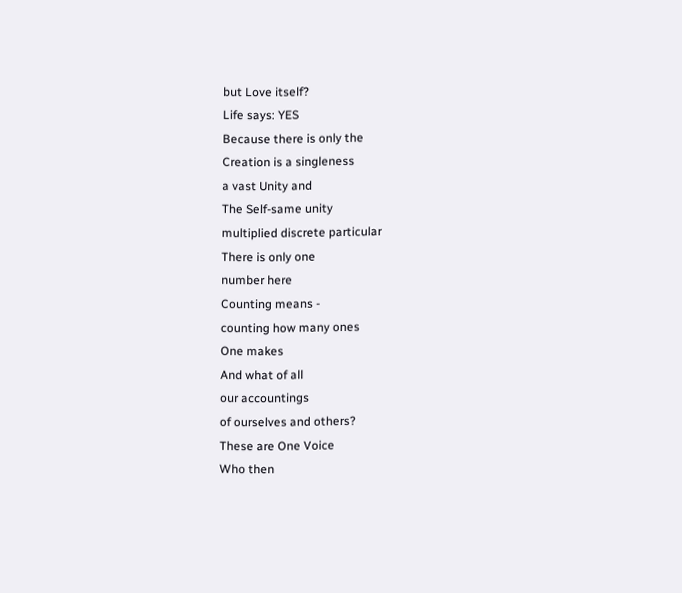but Love itself?
Life says: YES
Because there is only the
Creation is a singleness
a vast Unity and
The Self-same unity
multiplied discrete particular
There is only one
number here
Counting means -
counting how many ones
One makes
And what of all
our accountings
of ourselves and others?
These are One Voice
Who then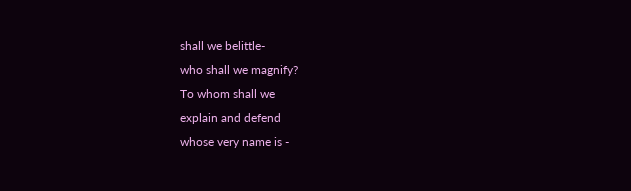shall we belittle-
who shall we magnify?
To whom shall we
explain and defend
whose very name is -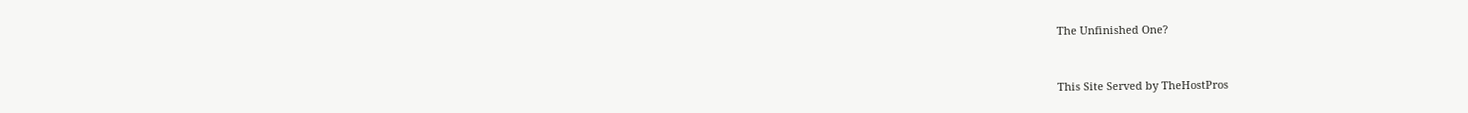The Unfinished One?



This Site Served by TheHostPros